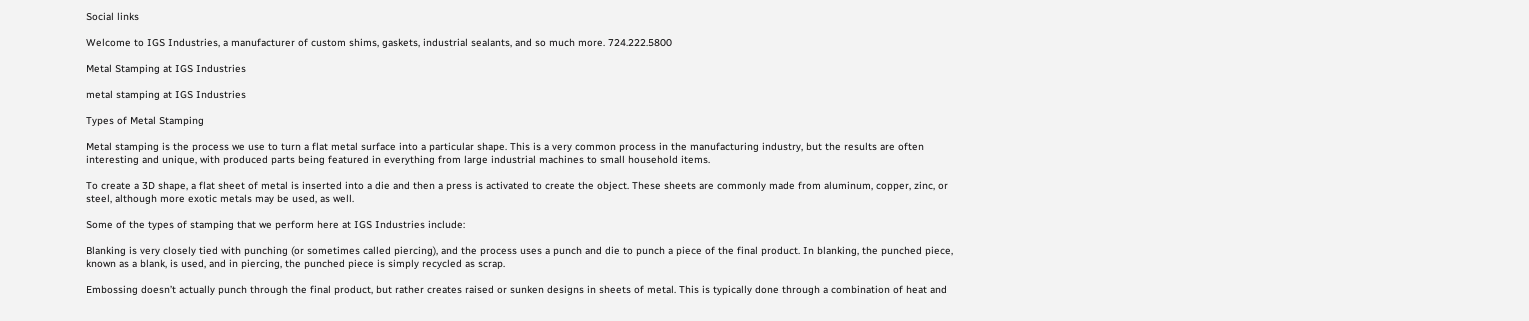Social links

Welcome to IGS Industries, a manufacturer of custom shims, gaskets, industrial sealants, and so much more. 724.222.5800

Metal Stamping at IGS Industries

metal stamping at IGS Industries

Types of Metal Stamping

Metal stamping is the process we use to turn a flat metal surface into a particular shape. This is a very common process in the manufacturing industry, but the results are often interesting and unique, with produced parts being featured in everything from large industrial machines to small household items.

To create a 3D shape, a flat sheet of metal is inserted into a die and then a press is activated to create the object. These sheets are commonly made from aluminum, copper, zinc, or steel, although more exotic metals may be used, as well.

Some of the types of stamping that we perform here at IGS Industries include:

Blanking is very closely tied with punching (or sometimes called piercing), and the process uses a punch and die to punch a piece of the final product. In blanking, the punched piece, known as a blank, is used, and in piercing, the punched piece is simply recycled as scrap.

Embossing doesn’t actually punch through the final product, but rather creates raised or sunken designs in sheets of metal. This is typically done through a combination of heat and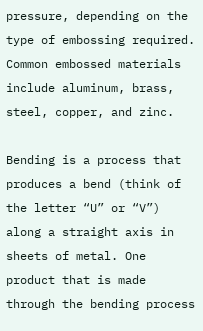pressure, depending on the type of embossing required. Common embossed materials include aluminum, brass, steel, copper, and zinc.

Bending is a process that produces a bend (think of the letter “U” or “V”) along a straight axis in sheets of metal. One product that is made through the bending process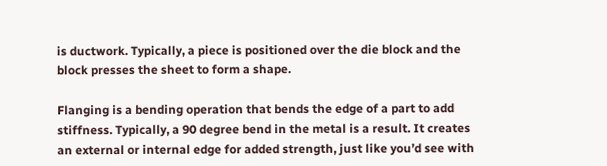is ductwork. Typically, a piece is positioned over the die block and the block presses the sheet to form a shape.

Flanging is a bending operation that bends the edge of a part to add stiffness. Typically, a 90 degree bend in the metal is a result. It creates an external or internal edge for added strength, just like you’d see with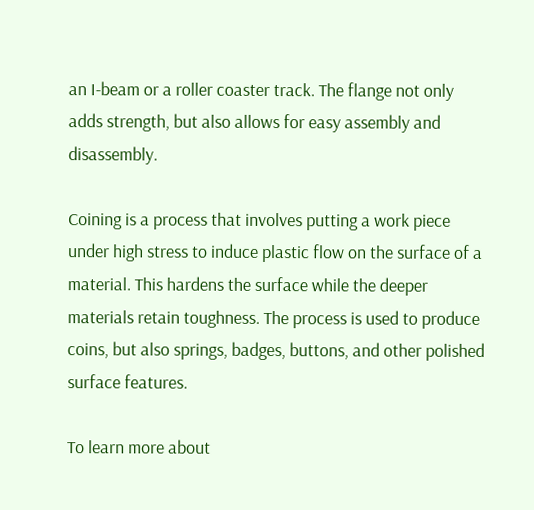an I-beam or a roller coaster track. The flange not only adds strength, but also allows for easy assembly and disassembly.

Coining is a process that involves putting a work piece under high stress to induce plastic flow on the surface of a material. This hardens the surface while the deeper materials retain toughness. The process is used to produce coins, but also springs, badges, buttons, and other polished surface features.

To learn more about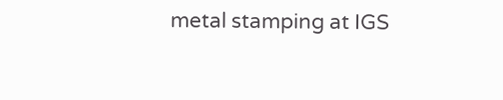metal stamping at IGS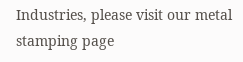Industries, please visit our metal stamping page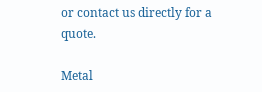or contact us directly for a quote.

Metal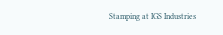Stamping at IGS Industries